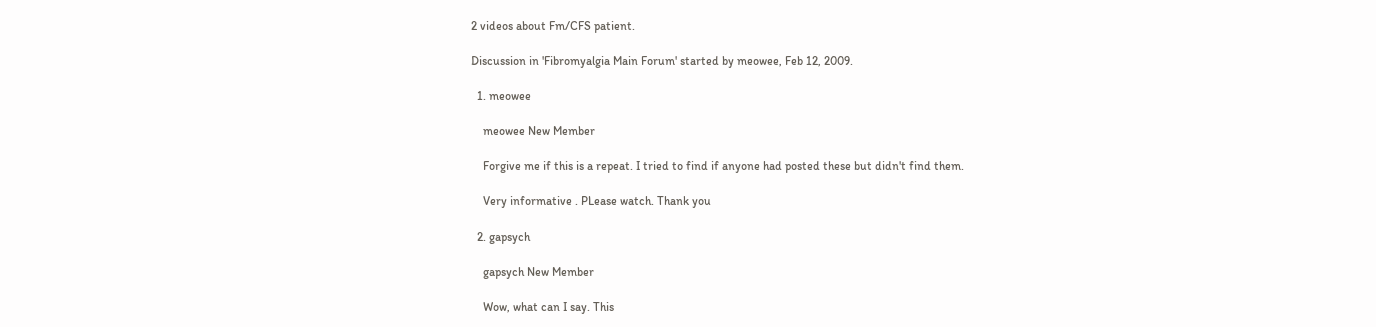2 videos about Fm/CFS patient.

Discussion in 'Fibromyalgia Main Forum' started by meowee, Feb 12, 2009.

  1. meowee

    meowee New Member

    Forgive me if this is a repeat. I tried to find if anyone had posted these but didn't find them.

    Very informative . PLease watch. Thank you

  2. gapsych

    gapsych New Member

    Wow, what can I say. This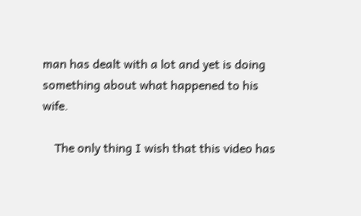man has dealt with a lot and yet is doing something about what happened to his wife.

    The only thing I wish that this video has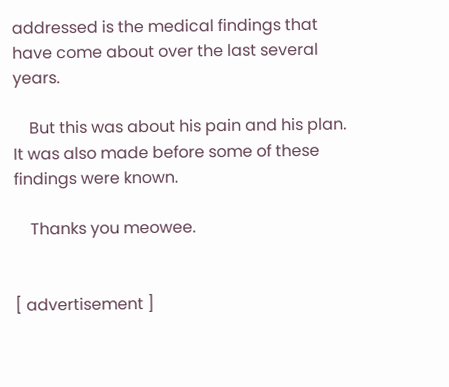addressed is the medical findings that have come about over the last several years.

    But this was about his pain and his plan. It was also made before some of these findings were known.

    Thanks you meowee.


[ advertisement ]